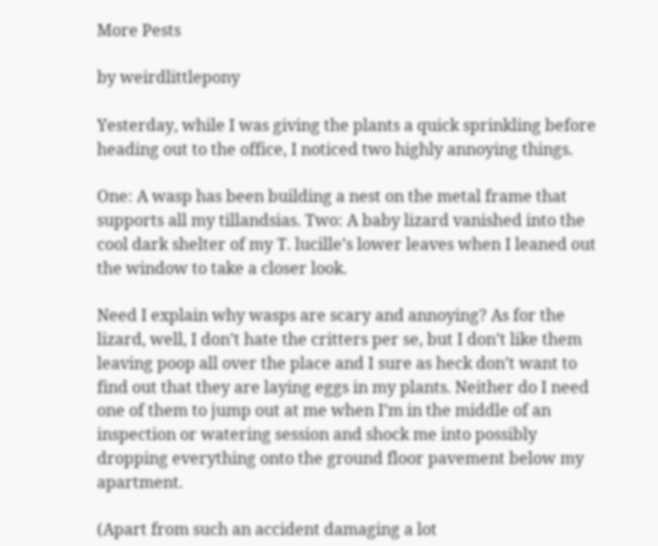More Pests

by weirdlittlepony

Yesterday, while I was giving the plants a quick sprinkling before heading out to the office, I noticed two highly annoying things.

One: A wasp has been building a nest on the metal frame that supports all my tillandsias. Two: A baby lizard vanished into the cool dark shelter of my T. lucille’s lower leaves when I leaned out the window to take a closer look.

Need I explain why wasps are scary and annoying? As for the lizard, well, I don’t hate the critters per se, but I don’t like them leaving poop all over the place and I sure as heck don’t want to find out that they are laying eggs in my plants. Neither do I need one of them to jump out at me when I’m in the middle of an inspection or watering session and shock me into possibly dropping everything onto the ground floor pavement below my apartment.

(Apart from such an accident damaging a lot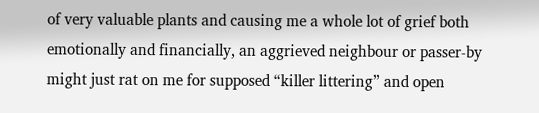of very valuable plants and causing me a whole lot of grief both emotionally and financially, an aggrieved neighbour or passer-by might just rat on me for supposed “killer littering” and open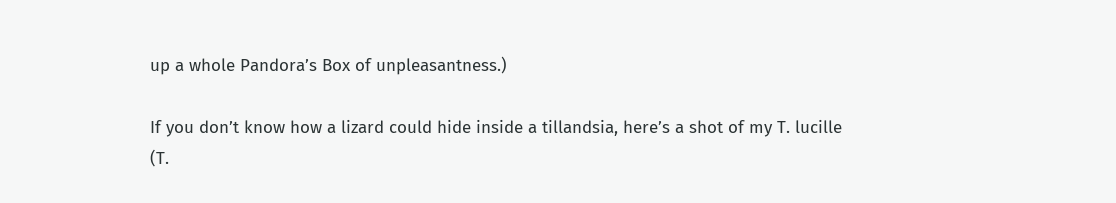up a whole Pandora’s Box of unpleasantness.)

If you don’t know how a lizard could hide inside a tillandsia, here’s a shot of my T. lucille (T.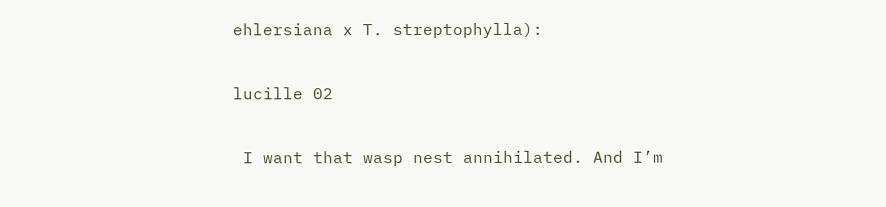ehlersiana x T. streptophylla):

lucille 02

 I want that wasp nest annihilated. And I’m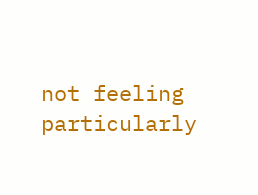not feeling particularly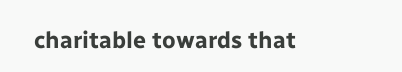charitable towards that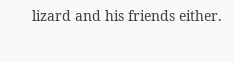lizard and his friends either.